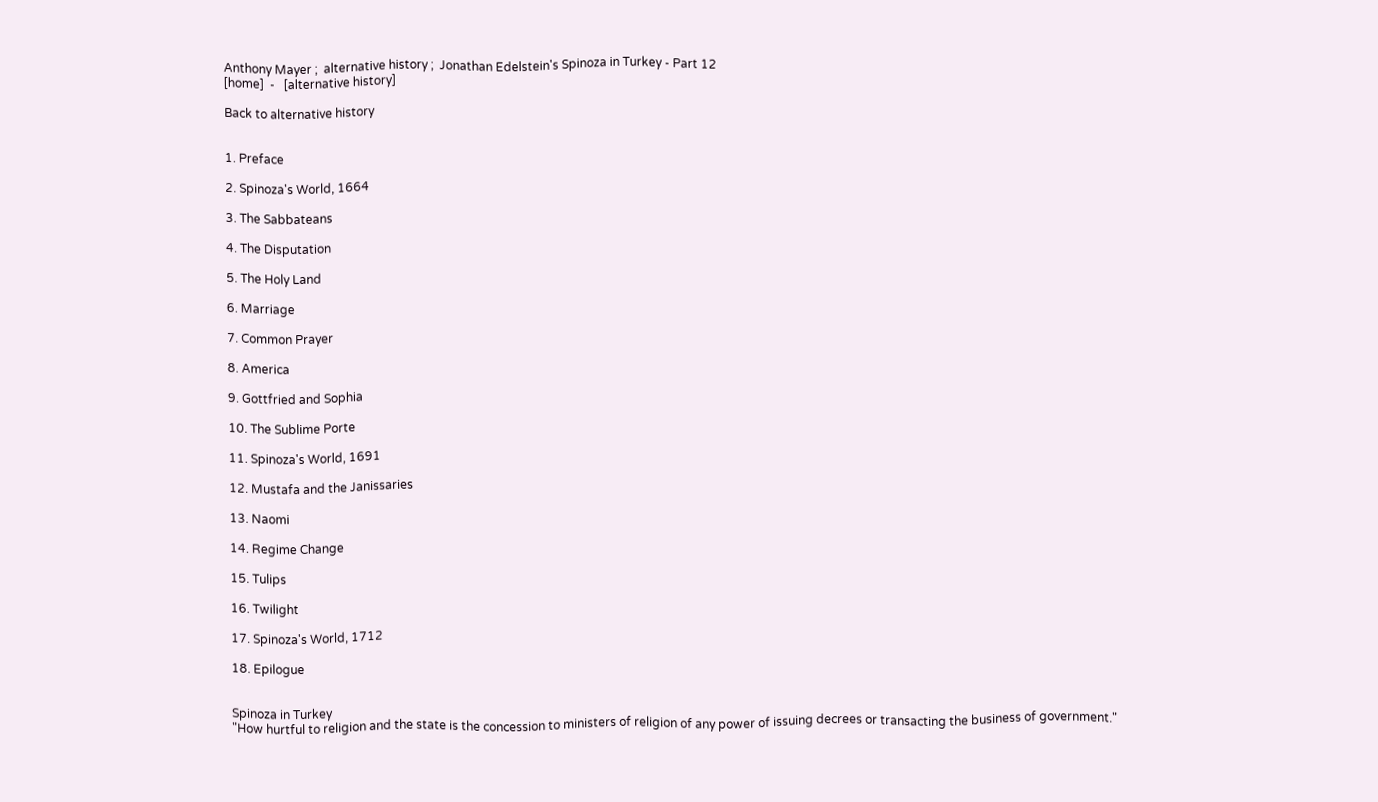Anthony Mayer ;  alternative history ;  Jonathan Edelstein's Spinoza in Turkey - Part 12
[home]  -   [alternative history]

Back to alternative history


1. Preface

2. Spinoza's World, 1664

3. The Sabbateans

4. The Disputation

5. The Holy Land

6. Marriage

7. Common Prayer

8. America

9. Gottfried and Sophia

10. The Sublime Porte

11. Spinoza's World, 1691

12. Mustafa and the Janissaries

13. Naomi

14. Regime Change

15. Tulips

16. Twilight

17. Spinoza's World, 1712

18. Epilogue


Spinoza in Turkey
"How hurtful to religion and the state is the concession to ministers of religion of any power of issuing decrees or transacting the business of government."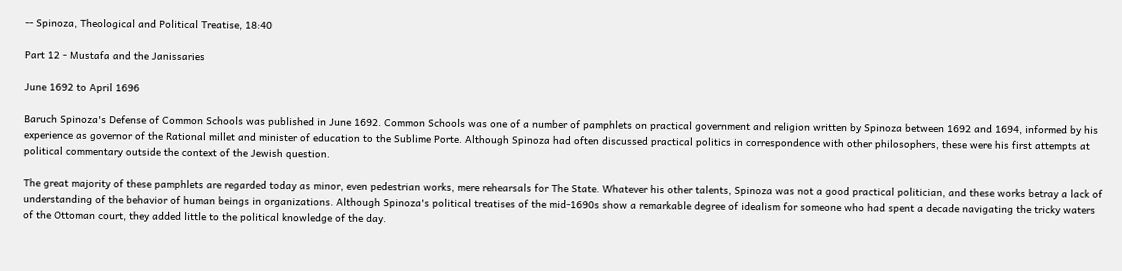-- Spinoza, Theological and Political Treatise, 18:40

Part 12 - Mustafa and the Janissaries

June 1692 to April 1696

Baruch Spinoza's Defense of Common Schools was published in June 1692. Common Schools was one of a number of pamphlets on practical government and religion written by Spinoza between 1692 and 1694, informed by his experience as governor of the Rational millet and minister of education to the Sublime Porte. Although Spinoza had often discussed practical politics in correspondence with other philosophers, these were his first attempts at political commentary outside the context of the Jewish question.

The great majority of these pamphlets are regarded today as minor, even pedestrian works, mere rehearsals for The State. Whatever his other talents, Spinoza was not a good practical politician, and these works betray a lack of understanding of the behavior of human beings in organizations. Although Spinoza's political treatises of the mid-1690s show a remarkable degree of idealism for someone who had spent a decade navigating the tricky waters of the Ottoman court, they added little to the political knowledge of the day.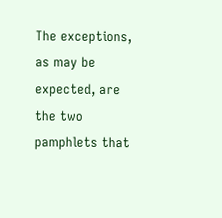The exceptions, as may be expected, are the two pamphlets that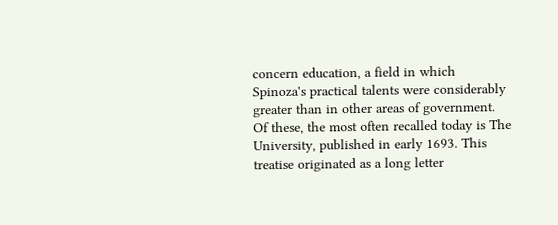concern education, a field in which Spinoza's practical talents were considerably greater than in other areas of government. Of these, the most often recalled today is The University, published in early 1693. This treatise originated as a long letter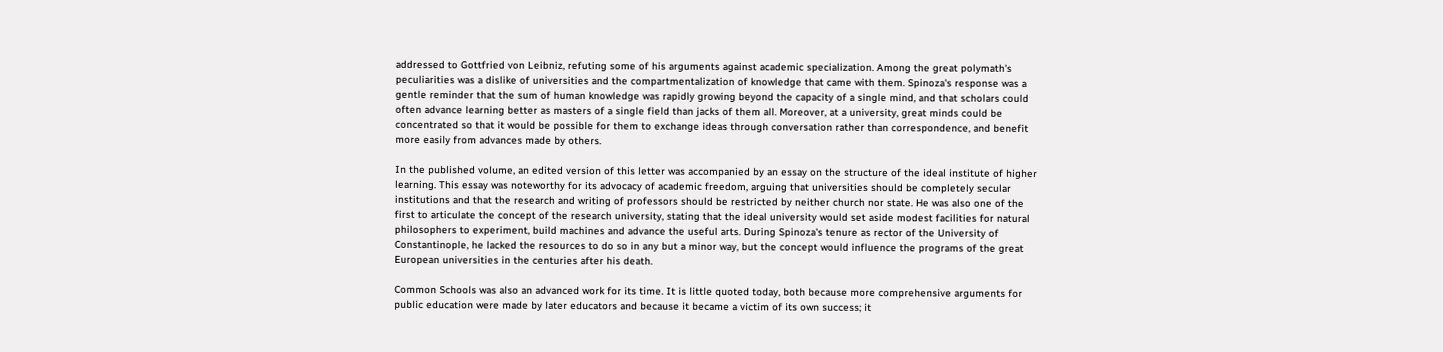addressed to Gottfried von Leibniz, refuting some of his arguments against academic specialization. Among the great polymath's peculiarities was a dislike of universities and the compartmentalization of knowledge that came with them. Spinoza's response was a gentle reminder that the sum of human knowledge was rapidly growing beyond the capacity of a single mind, and that scholars could often advance learning better as masters of a single field than jacks of them all. Moreover, at a university, great minds could be concentrated so that it would be possible for them to exchange ideas through conversation rather than correspondence, and benefit more easily from advances made by others.

In the published volume, an edited version of this letter was accompanied by an essay on the structure of the ideal institute of higher learning. This essay was noteworthy for its advocacy of academic freedom, arguing that universities should be completely secular institutions and that the research and writing of professors should be restricted by neither church nor state. He was also one of the first to articulate the concept of the research university, stating that the ideal university would set aside modest facilities for natural philosophers to experiment, build machines and advance the useful arts. During Spinoza's tenure as rector of the University of Constantinople, he lacked the resources to do so in any but a minor way, but the concept would influence the programs of the great European universities in the centuries after his death.

Common Schools was also an advanced work for its time. It is little quoted today, both because more comprehensive arguments for public education were made by later educators and because it became a victim of its own success; it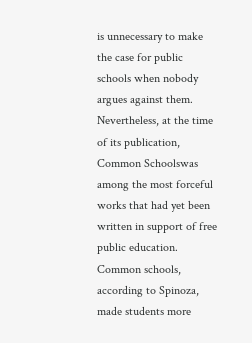is unnecessary to make the case for public schools when nobody argues against them. Nevertheless, at the time of its publication, Common Schoolswas among the most forceful works that had yet been written in support of free public education. Common schools, according to Spinoza, made students more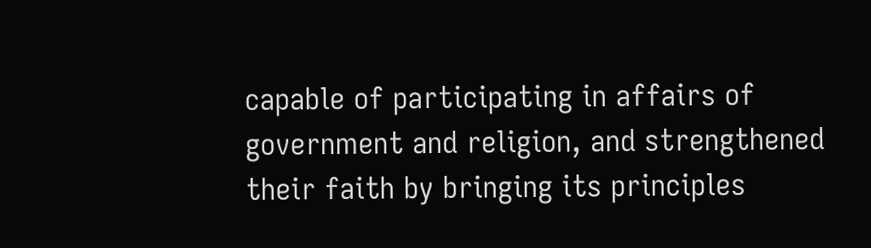capable of participating in affairs of government and religion, and strengthened their faith by bringing its principles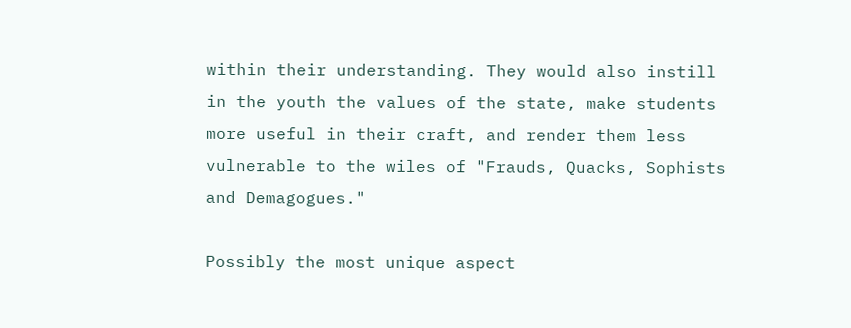within their understanding. They would also instill in the youth the values of the state, make students more useful in their craft, and render them less vulnerable to the wiles of "Frauds, Quacks, Sophists and Demagogues."

Possibly the most unique aspect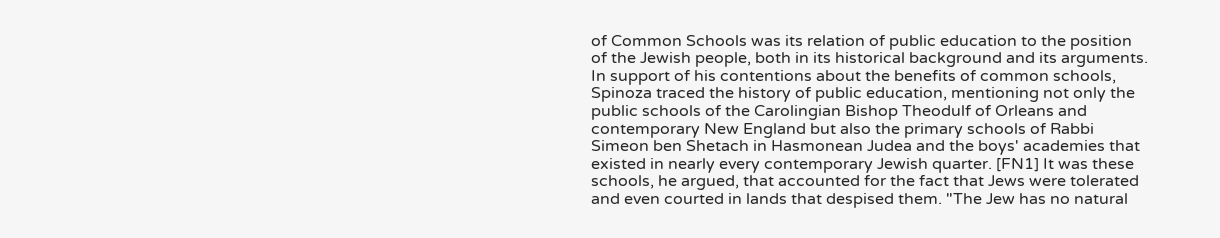of Common Schools was its relation of public education to the position of the Jewish people, both in its historical background and its arguments. In support of his contentions about the benefits of common schools, Spinoza traced the history of public education, mentioning not only the public schools of the Carolingian Bishop Theodulf of Orleans and contemporary New England but also the primary schools of Rabbi Simeon ben Shetach in Hasmonean Judea and the boys' academies that existed in nearly every contemporary Jewish quarter. [FN1] It was these schools, he argued, that accounted for the fact that Jews were tolerated and even courted in lands that despised them. "The Jew has no natural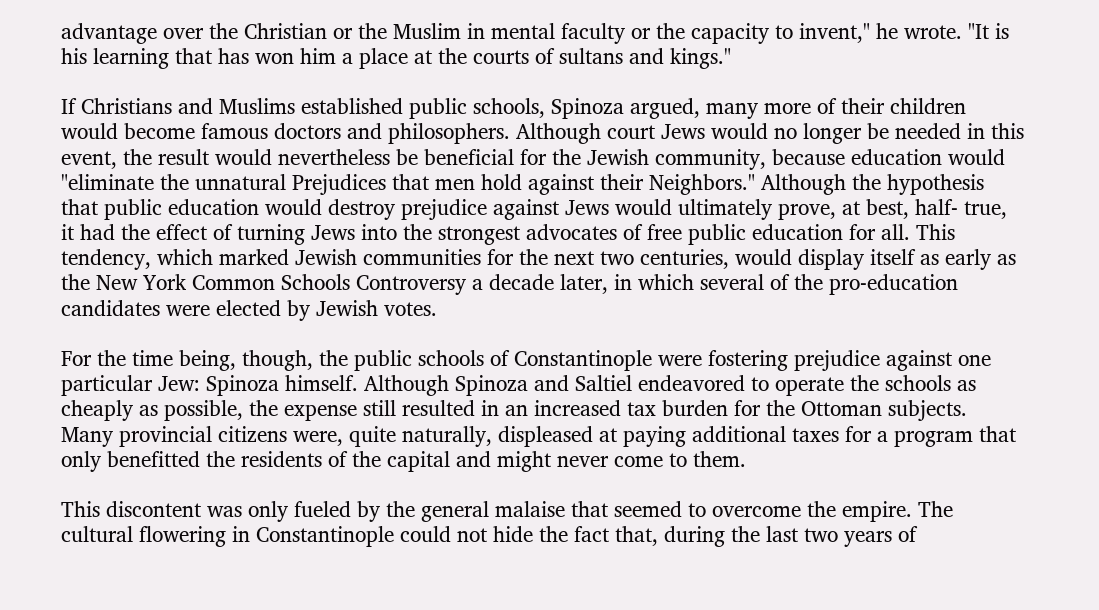advantage over the Christian or the Muslim in mental faculty or the capacity to invent," he wrote. "It is his learning that has won him a place at the courts of sultans and kings."

If Christians and Muslims established public schools, Spinoza argued, many more of their children would become famous doctors and philosophers. Although court Jews would no longer be needed in this event, the result would nevertheless be beneficial for the Jewish community, because education would "eliminate the unnatural Prejudices that men hold against their Neighbors." Although the hypothesis that public education would destroy prejudice against Jews would ultimately prove, at best, half- true, it had the effect of turning Jews into the strongest advocates of free public education for all. This tendency, which marked Jewish communities for the next two centuries, would display itself as early as the New York Common Schools Controversy a decade later, in which several of the pro-education candidates were elected by Jewish votes.

For the time being, though, the public schools of Constantinople were fostering prejudice against one particular Jew: Spinoza himself. Although Spinoza and Saltiel endeavored to operate the schools as cheaply as possible, the expense still resulted in an increased tax burden for the Ottoman subjects. Many provincial citizens were, quite naturally, displeased at paying additional taxes for a program that only benefitted the residents of the capital and might never come to them.

This discontent was only fueled by the general malaise that seemed to overcome the empire. The cultural flowering in Constantinople could not hide the fact that, during the last two years of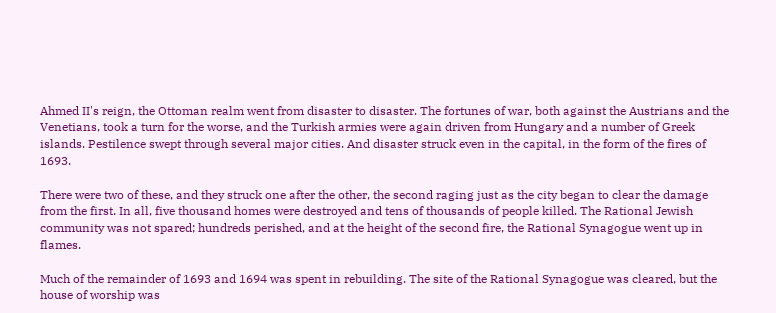Ahmed II's reign, the Ottoman realm went from disaster to disaster. The fortunes of war, both against the Austrians and the Venetians, took a turn for the worse, and the Turkish armies were again driven from Hungary and a number of Greek islands. Pestilence swept through several major cities. And disaster struck even in the capital, in the form of the fires of 1693.

There were two of these, and they struck one after the other, the second raging just as the city began to clear the damage from the first. In all, five thousand homes were destroyed and tens of thousands of people killed. The Rational Jewish community was not spared; hundreds perished, and at the height of the second fire, the Rational Synagogue went up in flames.

Much of the remainder of 1693 and 1694 was spent in rebuilding. The site of the Rational Synagogue was cleared, but the house of worship was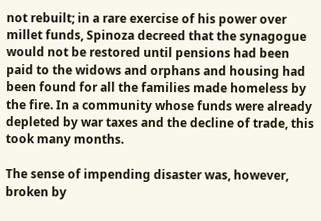not rebuilt; in a rare exercise of his power over millet funds, Spinoza decreed that the synagogue would not be restored until pensions had been paid to the widows and orphans and housing had been found for all the families made homeless by the fire. In a community whose funds were already depleted by war taxes and the decline of trade, this took many months.

The sense of impending disaster was, however, broken by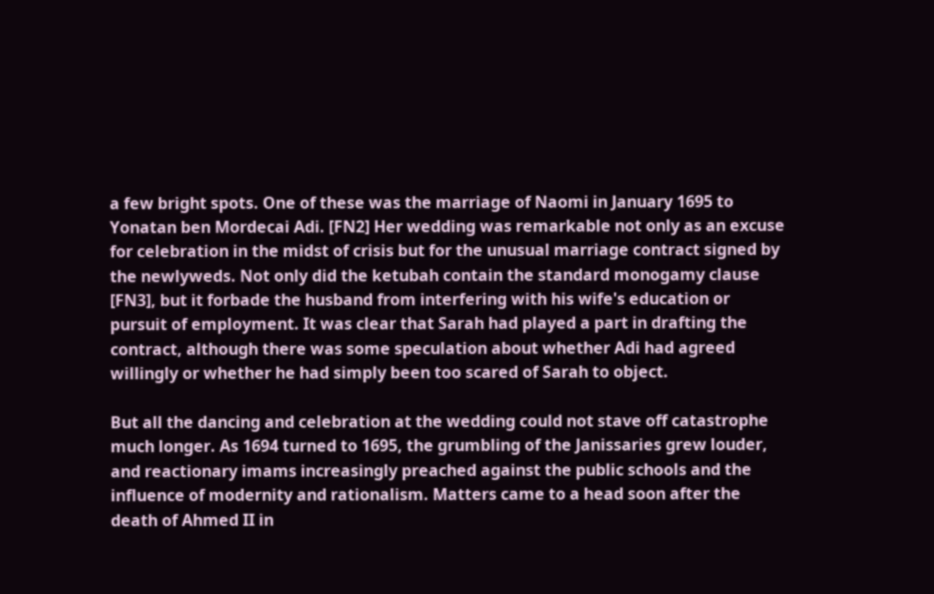a few bright spots. One of these was the marriage of Naomi in January 1695 to Yonatan ben Mordecai Adi. [FN2] Her wedding was remarkable not only as an excuse for celebration in the midst of crisis but for the unusual marriage contract signed by the newlyweds. Not only did the ketubah contain the standard monogamy clause [FN3], but it forbade the husband from interfering with his wife's education or pursuit of employment. It was clear that Sarah had played a part in drafting the contract, although there was some speculation about whether Adi had agreed willingly or whether he had simply been too scared of Sarah to object.

But all the dancing and celebration at the wedding could not stave off catastrophe much longer. As 1694 turned to 1695, the grumbling of the Janissaries grew louder, and reactionary imams increasingly preached against the public schools and the influence of modernity and rationalism. Matters came to a head soon after the death of Ahmed II in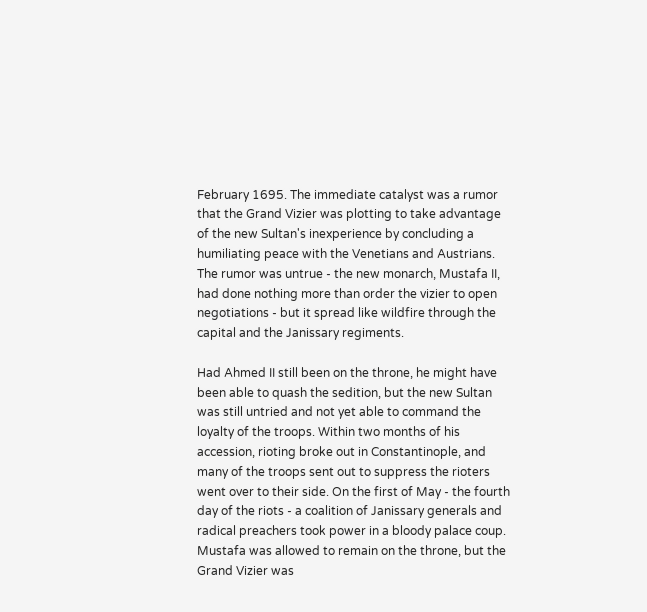February 1695. The immediate catalyst was a rumor that the Grand Vizier was plotting to take advantage of the new Sultan's inexperience by concluding a humiliating peace with the Venetians and Austrians. The rumor was untrue - the new monarch, Mustafa II, had done nothing more than order the vizier to open negotiations - but it spread like wildfire through the capital and the Janissary regiments.

Had Ahmed II still been on the throne, he might have been able to quash the sedition, but the new Sultan was still untried and not yet able to command the loyalty of the troops. Within two months of his accession, rioting broke out in Constantinople, and many of the troops sent out to suppress the rioters went over to their side. On the first of May - the fourth day of the riots - a coalition of Janissary generals and radical preachers took power in a bloody palace coup. Mustafa was allowed to remain on the throne, but the Grand Vizier was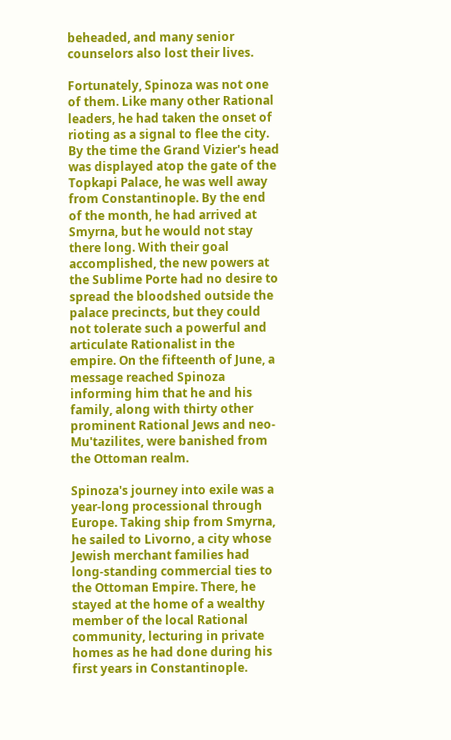beheaded, and many senior counselors also lost their lives.

Fortunately, Spinoza was not one of them. Like many other Rational leaders, he had taken the onset of rioting as a signal to flee the city. By the time the Grand Vizier's head was displayed atop the gate of the Topkapi Palace, he was well away from Constantinople. By the end of the month, he had arrived at Smyrna, but he would not stay there long. With their goal accomplished, the new powers at the Sublime Porte had no desire to spread the bloodshed outside the palace precincts, but they could not tolerate such a powerful and articulate Rationalist in the empire. On the fifteenth of June, a message reached Spinoza informing him that he and his family, along with thirty other prominent Rational Jews and neo-Mu'tazilites, were banished from the Ottoman realm.

Spinoza's journey into exile was a year-long processional through Europe. Taking ship from Smyrna, he sailed to Livorno, a city whose Jewish merchant families had long-standing commercial ties to the Ottoman Empire. There, he stayed at the home of a wealthy member of the local Rational community, lecturing in private homes as he had done during his first years in Constantinople.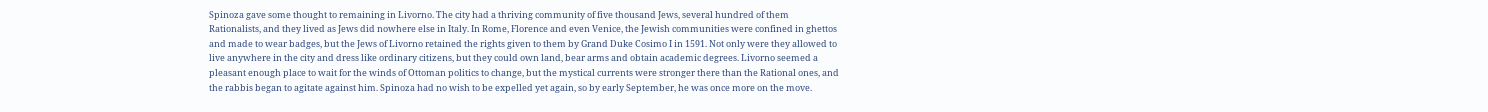Spinoza gave some thought to remaining in Livorno. The city had a thriving community of five thousand Jews, several hundred of them Rationalists, and they lived as Jews did nowhere else in Italy. In Rome, Florence and even Venice, the Jewish communities were confined in ghettos and made to wear badges, but the Jews of Livorno retained the rights given to them by Grand Duke Cosimo I in 1591. Not only were they allowed to live anywhere in the city and dress like ordinary citizens, but they could own land, bear arms and obtain academic degrees. Livorno seemed a pleasant enough place to wait for the winds of Ottoman politics to change, but the mystical currents were stronger there than the Rational ones, and the rabbis began to agitate against him. Spinoza had no wish to be expelled yet again, so by early September, he was once more on the move.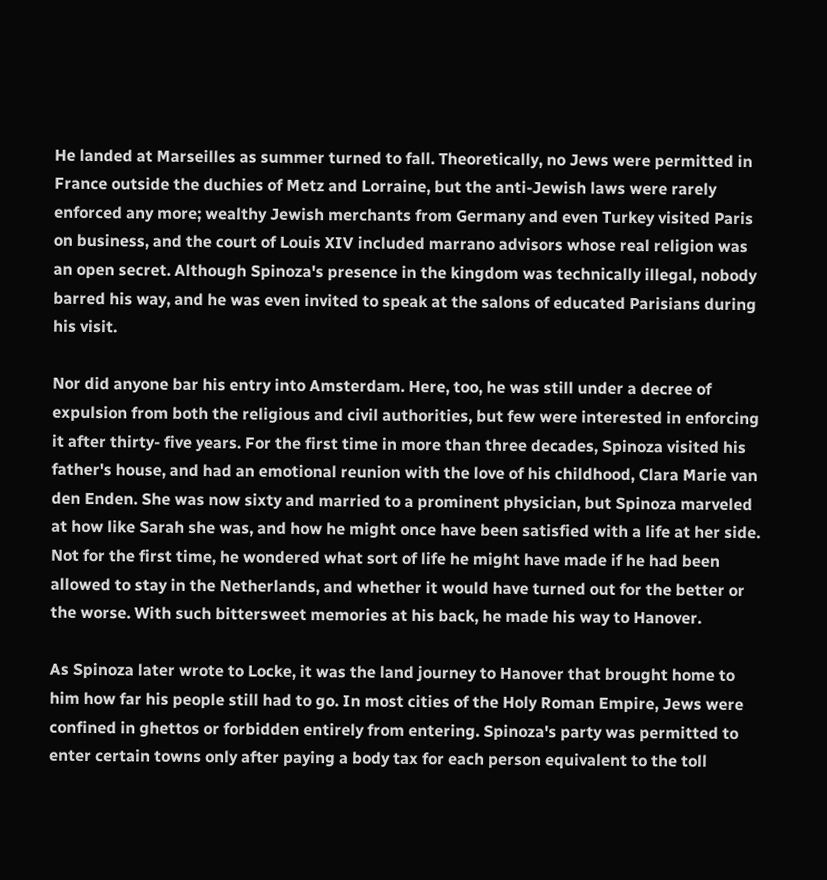He landed at Marseilles as summer turned to fall. Theoretically, no Jews were permitted in France outside the duchies of Metz and Lorraine, but the anti-Jewish laws were rarely enforced any more; wealthy Jewish merchants from Germany and even Turkey visited Paris on business, and the court of Louis XIV included marrano advisors whose real religion was an open secret. Although Spinoza's presence in the kingdom was technically illegal, nobody barred his way, and he was even invited to speak at the salons of educated Parisians during his visit.

Nor did anyone bar his entry into Amsterdam. Here, too, he was still under a decree of expulsion from both the religious and civil authorities, but few were interested in enforcing it after thirty- five years. For the first time in more than three decades, Spinoza visited his father's house, and had an emotional reunion with the love of his childhood, Clara Marie van den Enden. She was now sixty and married to a prominent physician, but Spinoza marveled at how like Sarah she was, and how he might once have been satisfied with a life at her side. Not for the first time, he wondered what sort of life he might have made if he had been allowed to stay in the Netherlands, and whether it would have turned out for the better or the worse. With such bittersweet memories at his back, he made his way to Hanover.

As Spinoza later wrote to Locke, it was the land journey to Hanover that brought home to him how far his people still had to go. In most cities of the Holy Roman Empire, Jews were confined in ghettos or forbidden entirely from entering. Spinoza's party was permitted to enter certain towns only after paying a body tax for each person equivalent to the toll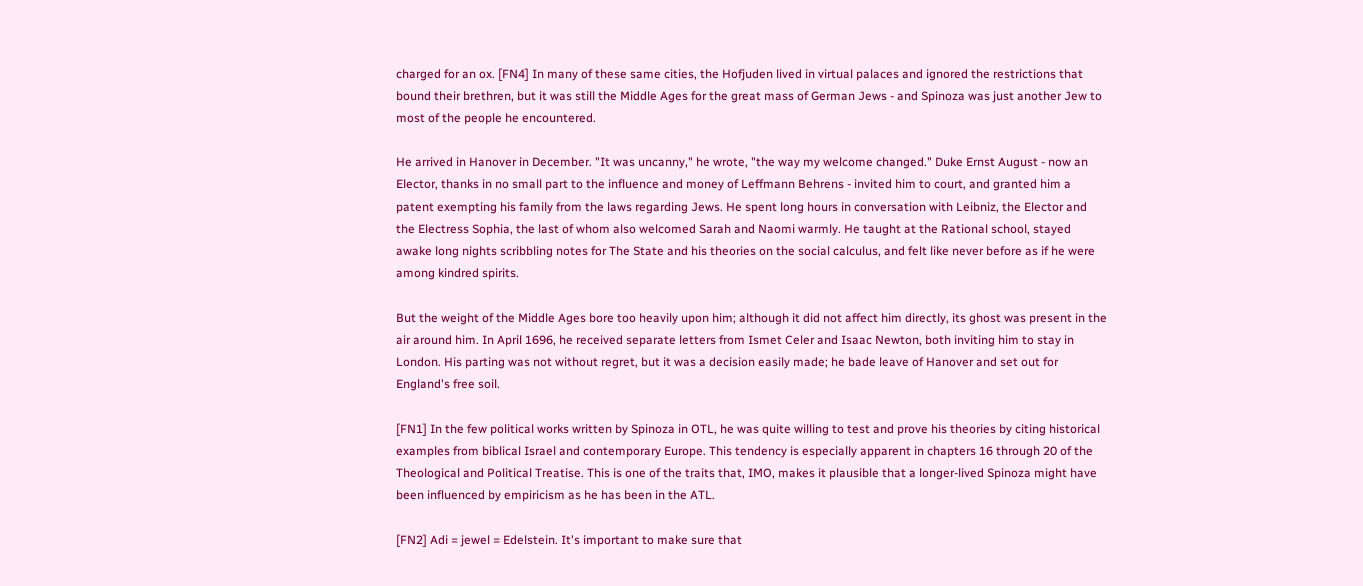charged for an ox. [FN4] In many of these same cities, the Hofjuden lived in virtual palaces and ignored the restrictions that bound their brethren, but it was still the Middle Ages for the great mass of German Jews - and Spinoza was just another Jew to most of the people he encountered.

He arrived in Hanover in December. "It was uncanny," he wrote, "the way my welcome changed." Duke Ernst August - now an Elector, thanks in no small part to the influence and money of Leffmann Behrens - invited him to court, and granted him a patent exempting his family from the laws regarding Jews. He spent long hours in conversation with Leibniz, the Elector and the Electress Sophia, the last of whom also welcomed Sarah and Naomi warmly. He taught at the Rational school, stayed awake long nights scribbling notes for The State and his theories on the social calculus, and felt like never before as if he were among kindred spirits.

But the weight of the Middle Ages bore too heavily upon him; although it did not affect him directly, its ghost was present in the air around him. In April 1696, he received separate letters from Ismet Celer and Isaac Newton, both inviting him to stay in London. His parting was not without regret, but it was a decision easily made; he bade leave of Hanover and set out for England's free soil.

[FN1] In the few political works written by Spinoza in OTL, he was quite willing to test and prove his theories by citing historical examples from biblical Israel and contemporary Europe. This tendency is especially apparent in chapters 16 through 20 of the Theological and Political Treatise. This is one of the traits that, IMO, makes it plausible that a longer-lived Spinoza might have been influenced by empiricism as he has been in the ATL.

[FN2] Adi = jewel = Edelstein. It's important to make sure that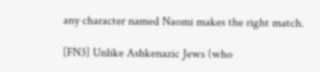any character named Naomi makes the right match.

[FN3] Unlike Ashkenazic Jews (who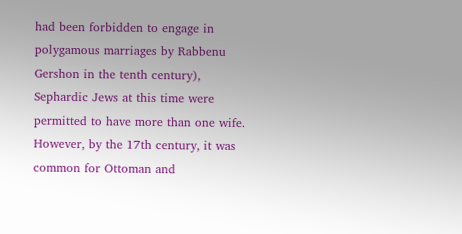had been forbidden to engage in polygamous marriages by Rabbenu Gershon in the tenth century), Sephardic Jews at this time were permitted to have more than one wife. However, by the 17th century, it was common for Ottoman and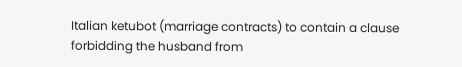Italian ketubot (marriage contracts) to contain a clause forbidding the husband from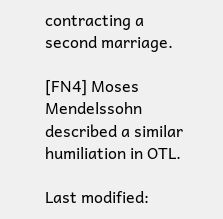contracting a second marriage.

[FN4] Moses Mendelssohn described a similar humiliation in OTL.

Last modified: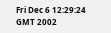Fri Dec 6 12:29:24 GMT 2002